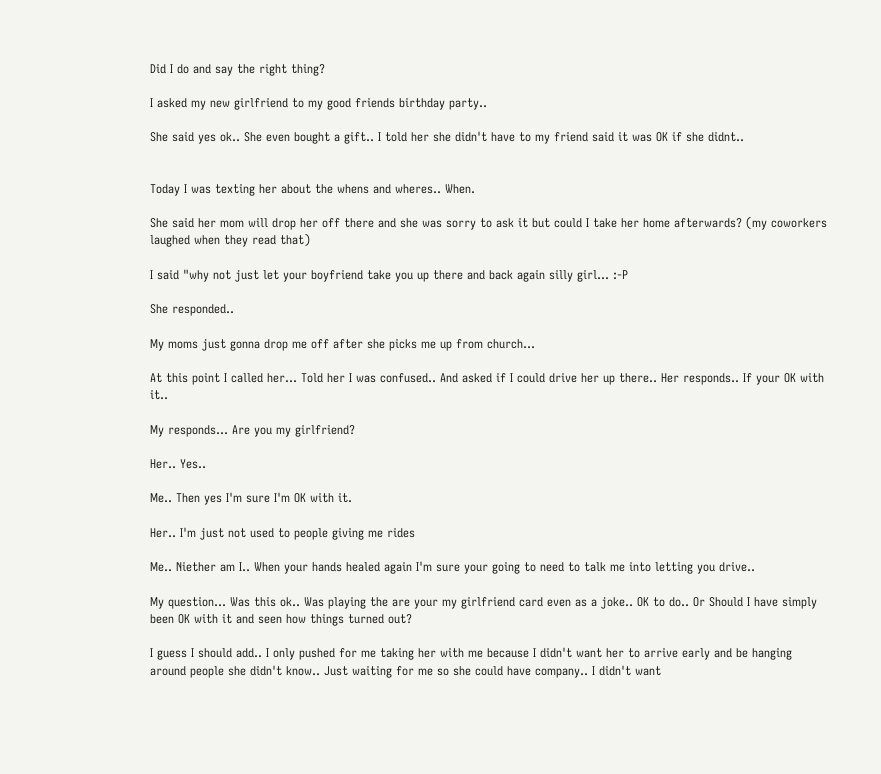Did I do and say the right thing?

I asked my new girlfriend to my good friends birthday party..

She said yes ok.. She even bought a gift.. I told her she didn't have to my friend said it was OK if she didnt..


Today I was texting her about the whens and wheres.. When.

She said her mom will drop her off there and she was sorry to ask it but could I take her home afterwards? (my coworkers laughed when they read that)

I said "why not just let your boyfriend take you up there and back again silly girl... :-P

She responded..

My moms just gonna drop me off after she picks me up from church...

At this point I called her... Told her I was confused.. And asked if I could drive her up there.. Her responds.. If your OK with it..

My responds... Are you my girlfriend?

Her.. Yes..

Me.. Then yes I'm sure I'm OK with it.

Her.. I'm just not used to people giving me rides

Me.. Niether am I.. When your hands healed again I'm sure your going to need to talk me into letting you drive..

My question... Was this ok.. Was playing the are your my girlfriend card even as a joke.. OK to do.. Or Should I have simply been OK with it and seen how things turned out?

I guess I should add.. I only pushed for me taking her with me because I didn't want her to arrive early and be hanging around people she didn't know.. Just waiting for me so she could have company.. I didn't want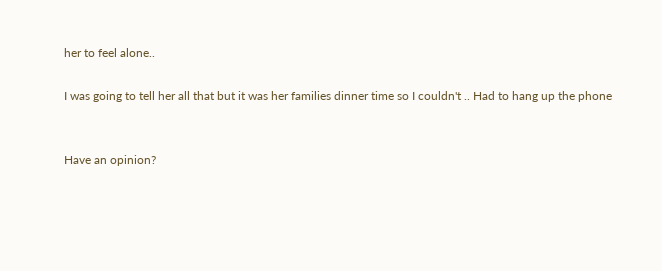her to feel alone..

I was going to tell her all that but it was her families dinner time so I couldn't .. Had to hang up the phone


Have an opinion?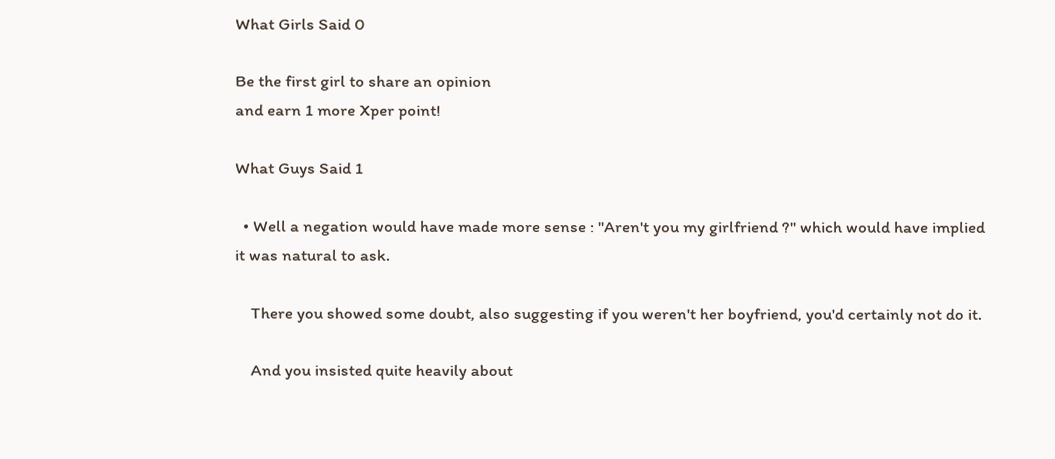What Girls Said 0

Be the first girl to share an opinion
and earn 1 more Xper point!

What Guys Said 1

  • Well a negation would have made more sense : "Aren't you my girlfriend ?" which would have implied it was natural to ask.

    There you showed some doubt, also suggesting if you weren't her boyfriend, you'd certainly not do it.

    And you insisted quite heavily about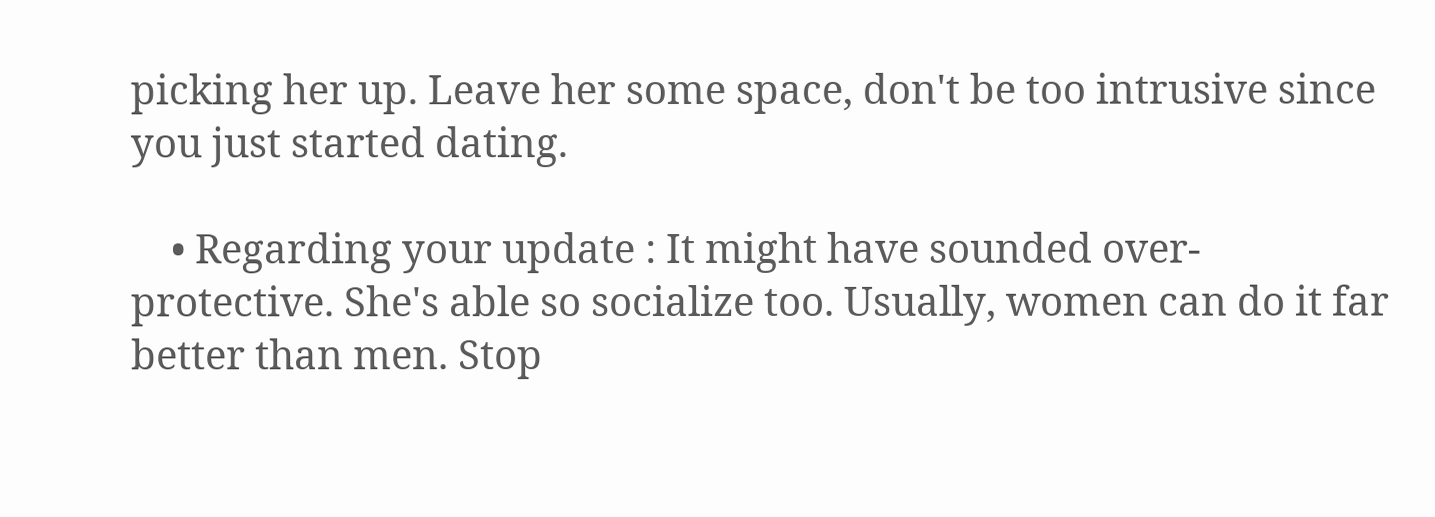picking her up. Leave her some space, don't be too intrusive since you just started dating.

    • Regarding your update : It might have sounded over-protective. She's able so socialize too. Usually, women can do it far better than men. Stop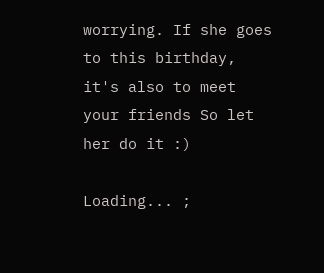worrying. If she goes to this birthday, it's also to meet your friends So let her do it :)

Loading... ;